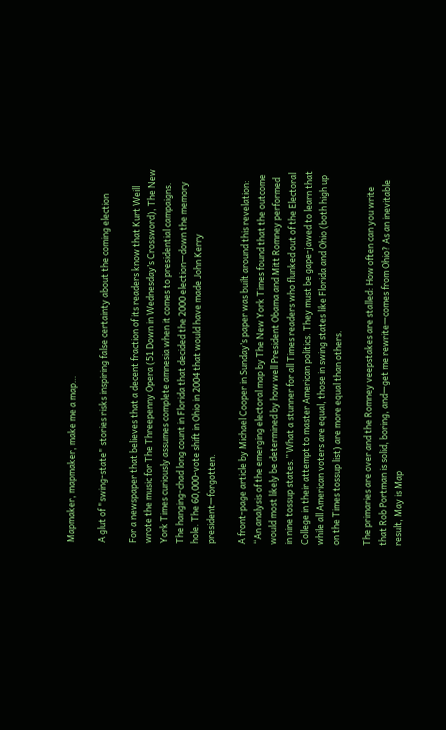Mapmaker, mapmaker, make me a map…

A glut of "swing-state" stories risks inspiring false certainty about the coming election

For a newspaper that believes that a decent fraction of its readers know that Kurt Weill wrote the music for The Threepenny Opera (51 Down in Wednesday’s Crossword), The New York Times curiously assumes complete amnesia when it comes to presidential campaigns. The hanging-chad long count in Florida that decided the 2000 election—down the memory hole. The 60,000-vote shift in Ohio in 2004 that would have made John Kerry president—forgotten.

A front-page article by Michael Cooper in Sunday’s paper was built around this revelation: “An analysis of the emerging electoral map by The New York Times found that the outcome would most likely be determined by how well President Obama and Mitt Romney performed in nine tossup states.” What a stunner for all Times readers who flunked out of the Electoral College in their attempt to master American politics. They must be gape-jawed to learn that while all American voters are equal, those in swing states like Florida and Ohio (both high up on the Times tossup list) are more equal than others.

The primaries are over and the Romney veepstakes are stalled: How often can you write that Rob Portman is solid, boring, and—get me rewrite—comes from Ohio? As an inevitable result, May is Map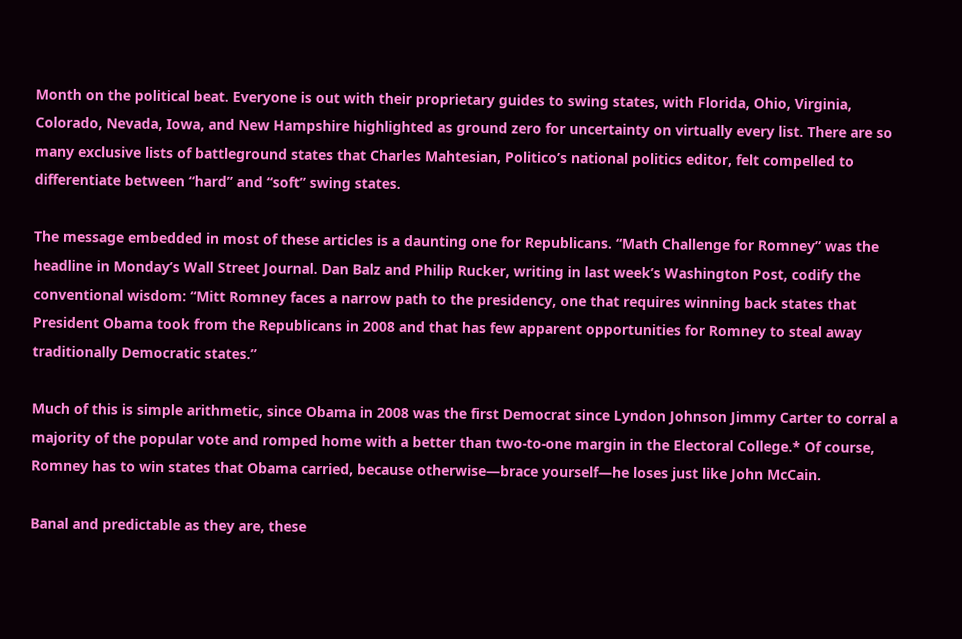Month on the political beat. Everyone is out with their proprietary guides to swing states, with Florida, Ohio, Virginia, Colorado, Nevada, Iowa, and New Hampshire highlighted as ground zero for uncertainty on virtually every list. There are so many exclusive lists of battleground states that Charles Mahtesian, Politico’s national politics editor, felt compelled to differentiate between “hard” and “soft” swing states.

The message embedded in most of these articles is a daunting one for Republicans. “Math Challenge for Romney” was the headline in Monday’s Wall Street Journal. Dan Balz and Philip Rucker, writing in last week’s Washington Post, codify the conventional wisdom: “Mitt Romney faces a narrow path to the presidency, one that requires winning back states that President Obama took from the Republicans in 2008 and that has few apparent opportunities for Romney to steal away traditionally Democratic states.”

Much of this is simple arithmetic, since Obama in 2008 was the first Democrat since Lyndon Johnson Jimmy Carter to corral a majority of the popular vote and romped home with a better than two-to-one margin in the Electoral College.* Of course, Romney has to win states that Obama carried, because otherwise—brace yourself—he loses just like John McCain.

Banal and predictable as they are, these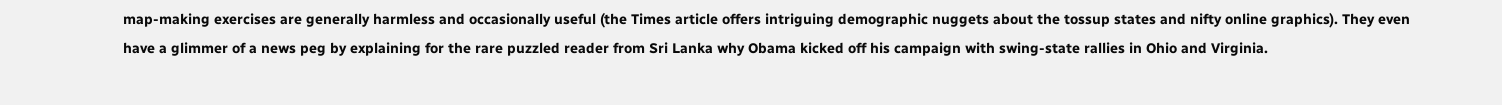map-making exercises are generally harmless and occasionally useful (the Times article offers intriguing demographic nuggets about the tossup states and nifty online graphics). They even have a glimmer of a news peg by explaining for the rare puzzled reader from Sri Lanka why Obama kicked off his campaign with swing-state rallies in Ohio and Virginia.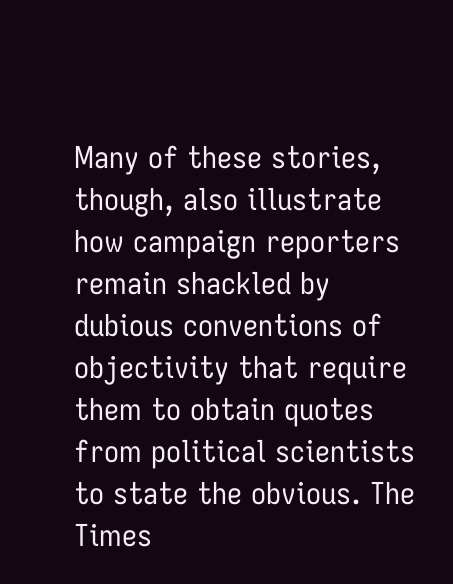Many of these stories, though, also illustrate how campaign reporters remain shackled by dubious conventions of objectivity that require them to obtain quotes from political scientists to state the obvious. The Times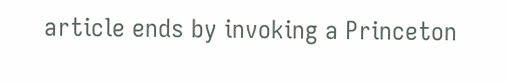article ends by invoking a Princeton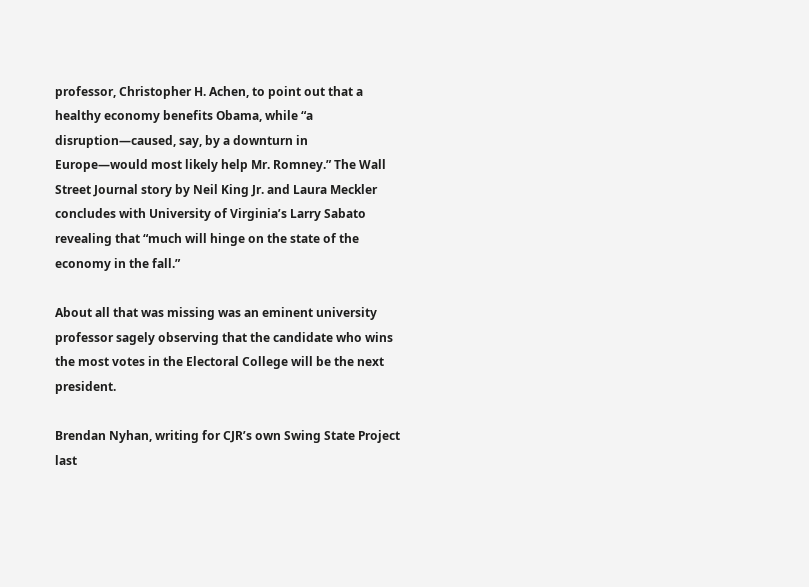professor, Christopher H. Achen, to point out that a healthy economy benefits Obama, while “a disruption—caused, say, by a downturn in Europe—would most likely help Mr. Romney.” The Wall Street Journal story by Neil King Jr. and Laura Meckler concludes with University of Virginia’s Larry Sabato revealing that “much will hinge on the state of the economy in the fall.”

About all that was missing was an eminent university professor sagely observing that the candidate who wins the most votes in the Electoral College will be the next president.

Brendan Nyhan, writing for CJR’s own Swing State Project last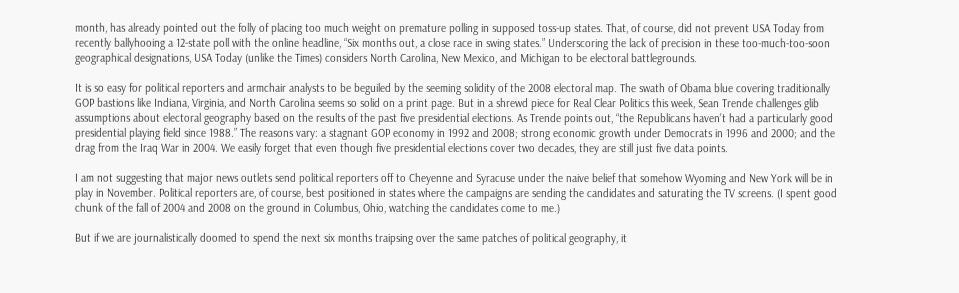month, has already pointed out the folly of placing too much weight on premature polling in supposed toss-up states. That, of course, did not prevent USA Today from recently ballyhooing a 12-state poll with the online headline, “Six months out, a close race in swing states.” Underscoring the lack of precision in these too-much-too-soon geographical designations, USA Today (unlike the Times) considers North Carolina, New Mexico, and Michigan to be electoral battlegrounds.

It is so easy for political reporters and armchair analysts to be beguiled by the seeming solidity of the 2008 electoral map. The swath of Obama blue covering traditionally GOP bastions like Indiana, Virginia, and North Carolina seems so solid on a print page. But in a shrewd piece for Real Clear Politics this week, Sean Trende challenges glib assumptions about electoral geography based on the results of the past five presidential elections. As Trende points out, “the Republicans haven’t had a particularly good presidential playing field since 1988.” The reasons vary: a stagnant GOP economy in 1992 and 2008; strong economic growth under Democrats in 1996 and 2000; and the drag from the Iraq War in 2004. We easily forget that even though five presidential elections cover two decades, they are still just five data points.

I am not suggesting that major news outlets send political reporters off to Cheyenne and Syracuse under the naive belief that somehow Wyoming and New York will be in play in November. Political reporters are, of course, best positioned in states where the campaigns are sending the candidates and saturating the TV screens. (I spent good chunk of the fall of 2004 and 2008 on the ground in Columbus, Ohio, watching the candidates come to me.)

But if we are journalistically doomed to spend the next six months traipsing over the same patches of political geography, it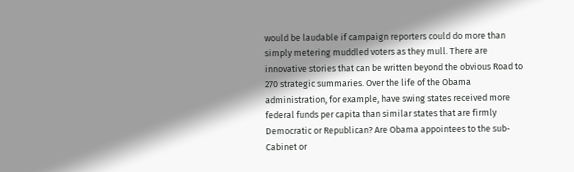would be laudable if campaign reporters could do more than simply metering muddled voters as they mull. There are innovative stories that can be written beyond the obvious Road to 270 strategic summaries. Over the life of the Obama administration, for example, have swing states received more federal funds per capita than similar states that are firmly Democratic or Republican? Are Obama appointees to the sub-Cabinet or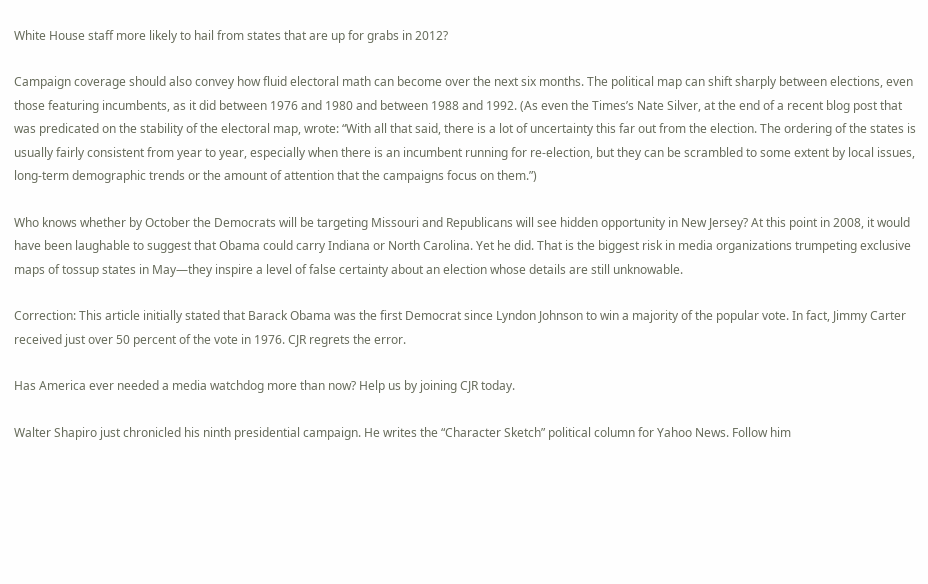White House staff more likely to hail from states that are up for grabs in 2012?

Campaign coverage should also convey how fluid electoral math can become over the next six months. The political map can shift sharply between elections, even those featuring incumbents, as it did between 1976 and 1980 and between 1988 and 1992. (As even the Times’s Nate Silver, at the end of a recent blog post that was predicated on the stability of the electoral map, wrote: “With all that said, there is a lot of uncertainty this far out from the election. The ordering of the states is usually fairly consistent from year to year, especially when there is an incumbent running for re-election, but they can be scrambled to some extent by local issues, long-term demographic trends or the amount of attention that the campaigns focus on them.”)

Who knows whether by October the Democrats will be targeting Missouri and Republicans will see hidden opportunity in New Jersey? At this point in 2008, it would have been laughable to suggest that Obama could carry Indiana or North Carolina. Yet he did. That is the biggest risk in media organizations trumpeting exclusive maps of tossup states in May—they inspire a level of false certainty about an election whose details are still unknowable.

Correction: This article initially stated that Barack Obama was the first Democrat since Lyndon Johnson to win a majority of the popular vote. In fact, Jimmy Carter received just over 50 percent of the vote in 1976. CJR regrets the error.

Has America ever needed a media watchdog more than now? Help us by joining CJR today.

Walter Shapiro just chronicled his ninth presidential campaign. He writes the “Character Sketch” political column for Yahoo News. Follow him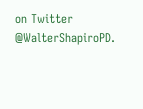on Twitter @WalterShapiroPD.